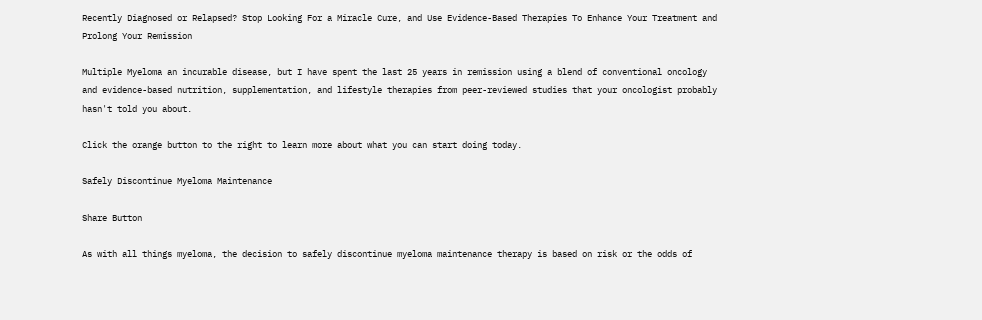Recently Diagnosed or Relapsed? Stop Looking For a Miracle Cure, and Use Evidence-Based Therapies To Enhance Your Treatment and Prolong Your Remission

Multiple Myeloma an incurable disease, but I have spent the last 25 years in remission using a blend of conventional oncology and evidence-based nutrition, supplementation, and lifestyle therapies from peer-reviewed studies that your oncologist probably hasn't told you about.

Click the orange button to the right to learn more about what you can start doing today.

Safely Discontinue Myeloma Maintenance

Share Button

As with all things myeloma, the decision to safely discontinue myeloma maintenance therapy is based on risk or the odds of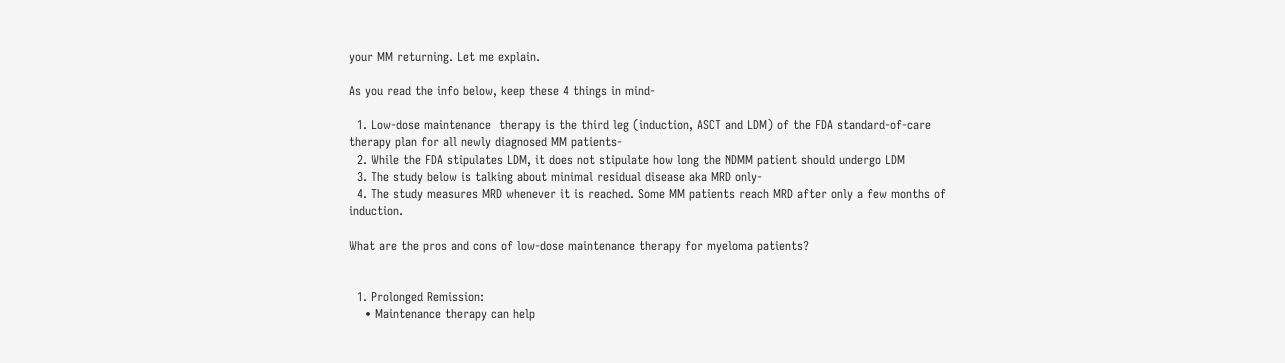your MM returning. Let me explain.

As you read the info below, keep these 4 things in mind-

  1. Low-dose maintenance  therapy is the third leg (induction, ASCT and LDM) of the FDA standard-of-care therapy plan for all newly diagnosed MM patients-
  2. While the FDA stipulates LDM, it does not stipulate how long the NDMM patient should undergo LDM
  3. The study below is talking about minimal residual disease aka MRD only-
  4. The study measures MRD whenever it is reached. Some MM patients reach MRD after only a few months of induction.

What are the pros and cons of low-dose maintenance therapy for myeloma patients?


  1. Prolonged Remission:
    • Maintenance therapy can help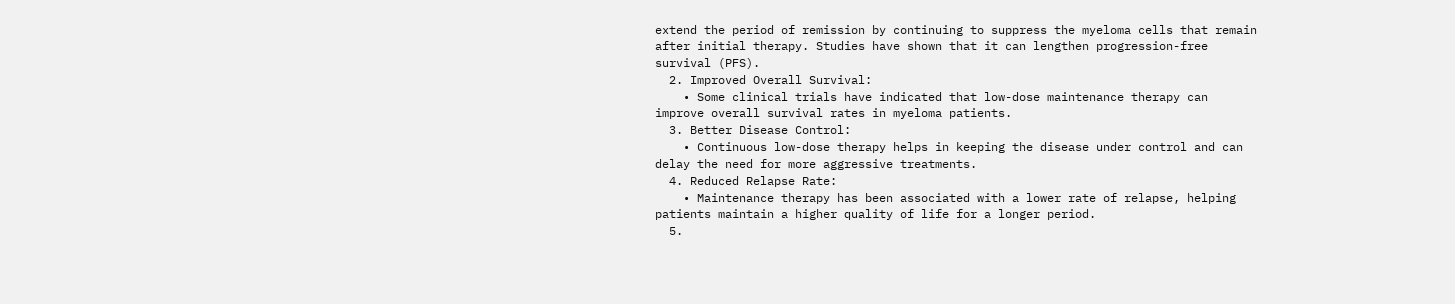extend the period of remission by continuing to suppress the myeloma cells that remain after initial therapy. Studies have shown that it can lengthen progression-free survival (PFS).
  2. Improved Overall Survival:
    • Some clinical trials have indicated that low-dose maintenance therapy can improve overall survival rates in myeloma patients.
  3. Better Disease Control:
    • Continuous low-dose therapy helps in keeping the disease under control and can delay the need for more aggressive treatments.
  4. Reduced Relapse Rate:
    • Maintenance therapy has been associated with a lower rate of relapse, helping patients maintain a higher quality of life for a longer period.
  5.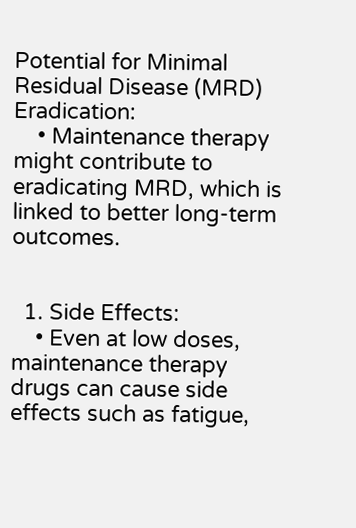Potential for Minimal Residual Disease (MRD) Eradication:
    • Maintenance therapy might contribute to eradicating MRD, which is linked to better long-term outcomes.


  1. Side Effects:
    • Even at low doses, maintenance therapy drugs can cause side effects such as fatigue,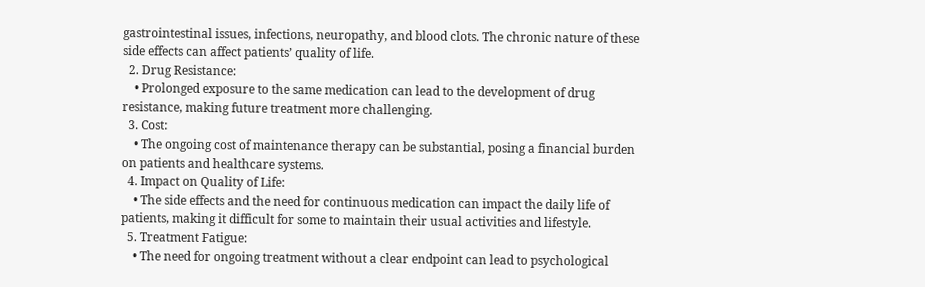gastrointestinal issues, infections, neuropathy, and blood clots. The chronic nature of these side effects can affect patients’ quality of life.
  2. Drug Resistance:
    • Prolonged exposure to the same medication can lead to the development of drug resistance, making future treatment more challenging.
  3. Cost:
    • The ongoing cost of maintenance therapy can be substantial, posing a financial burden on patients and healthcare systems.
  4. Impact on Quality of Life:
    • The side effects and the need for continuous medication can impact the daily life of patients, making it difficult for some to maintain their usual activities and lifestyle.
  5. Treatment Fatigue:
    • The need for ongoing treatment without a clear endpoint can lead to psychological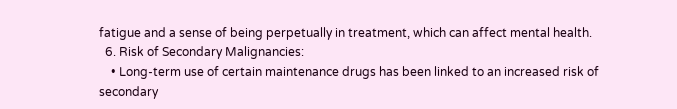fatigue and a sense of being perpetually in treatment, which can affect mental health.
  6. Risk of Secondary Malignancies:
    • Long-term use of certain maintenance drugs has been linked to an increased risk of secondary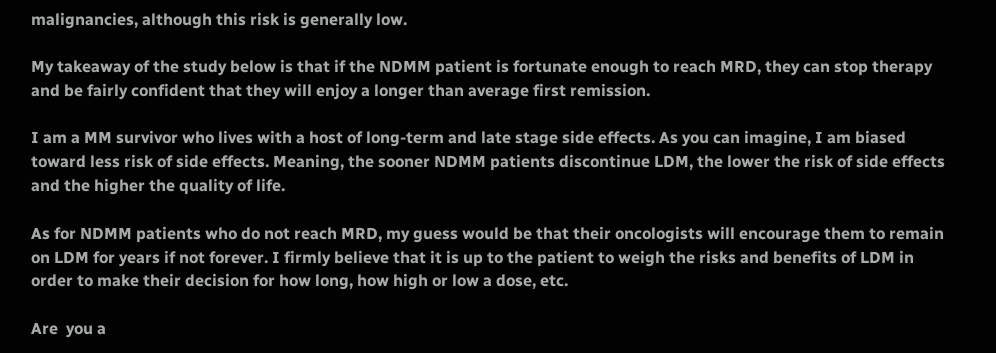malignancies, although this risk is generally low.

My takeaway of the study below is that if the NDMM patient is fortunate enough to reach MRD, they can stop therapy and be fairly confident that they will enjoy a longer than average first remission.

I am a MM survivor who lives with a host of long-term and late stage side effects. As you can imagine, I am biased toward less risk of side effects. Meaning, the sooner NDMM patients discontinue LDM, the lower the risk of side effects and the higher the quality of life.

As for NDMM patients who do not reach MRD, my guess would be that their oncologists will encourage them to remain on LDM for years if not forever. I firmly believe that it is up to the patient to weigh the risks and benefits of LDM in order to make their decision for how long, how high or low a dose, etc.

Are  you a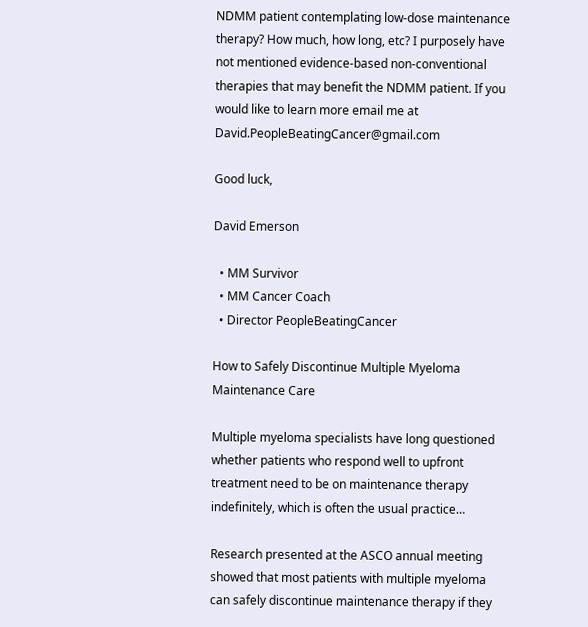NDMM patient contemplating low-dose maintenance therapy? How much, how long, etc? I purposely have not mentioned evidence-based non-conventional therapies that may benefit the NDMM patient. If you would like to learn more email me at David.PeopleBeatingCancer@gmail.com

Good luck,

David Emerson

  • MM Survivor
  • MM Cancer Coach
  • Director PeopleBeatingCancer

How to Safely Discontinue Multiple Myeloma Maintenance Care

Multiple myeloma specialists have long questioned whether patients who respond well to upfront treatment need to be on maintenance therapy indefinitely, which is often the usual practice…

Research presented at the ASCO annual meeting showed that most patients with multiple myeloma can safely discontinue maintenance therapy if they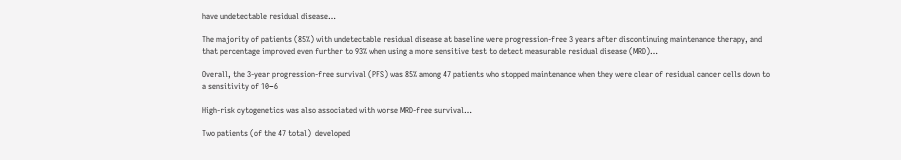have undetectable residual disease…

The majority of patients (85%) with undetectable residual disease at baseline were progression-free 3 years after discontinuing maintenance therapy, and that percentage improved even further to 93% when using a more sensitive test to detect measurable residual disease (MRD)…

Overall, the 3-year progression-free survival (PFS) was 85% among 47 patients who stopped maintenance when they were clear of residual cancer cells down to a sensitivity of 10−6

High-risk cytogenetics was also associated with worse MRD-free survival…

Two patients (of the 47 total)  developed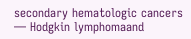secondary hematologic cancers — Hodgkin lymphomaand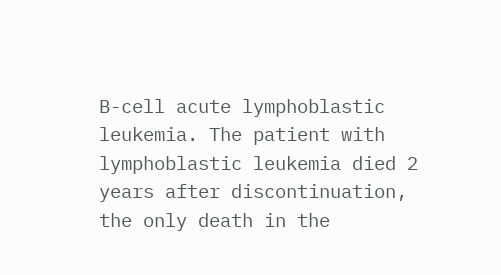B-cell acute lymphoblastic leukemia. The patient with lymphoblastic leukemia died 2 years after discontinuation, the only death in the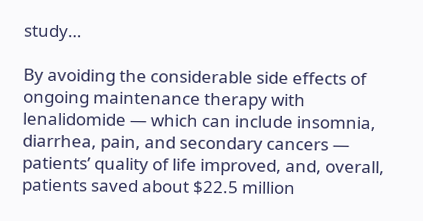study…

By avoiding the considerable side effects of ongoing maintenance therapy with lenalidomide — which can include insomnia, diarrhea, pain, and secondary cancers — patients’ quality of life improved, and, overall, patients saved about $22.5 million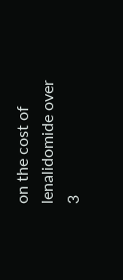on the cost of lenalidomide over 3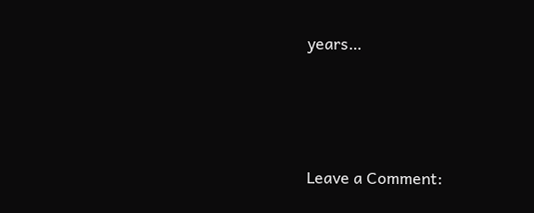years…





Leave a Comment: